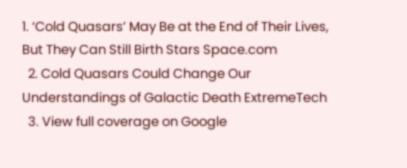1. ‘Cold Quasars’ May Be at the End of Their Lives, But They Can Still Birth Stars Space.com
  2. Cold Quasars Could Change Our Understandings of Galactic Death ExtremeTech
  3. View full coverage on Google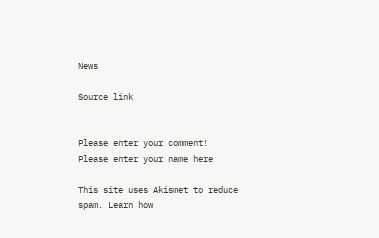News

Source link


Please enter your comment!
Please enter your name here

This site uses Akismet to reduce spam. Learn how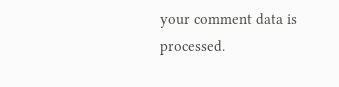your comment data is processed.